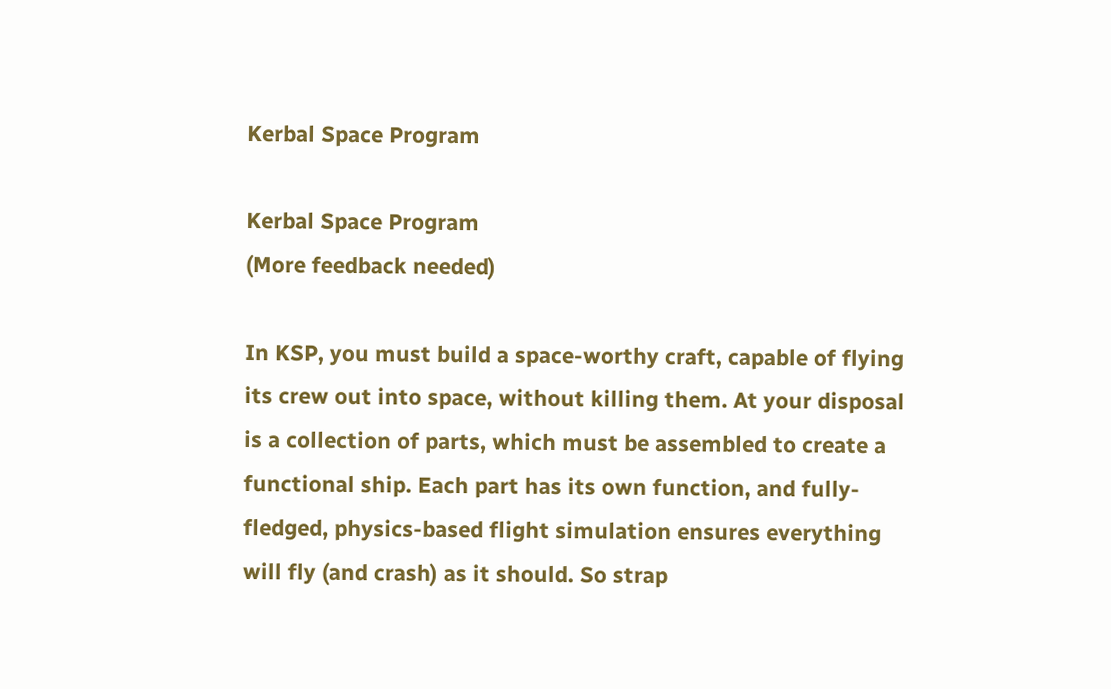Kerbal Space Program

Kerbal Space Program
(More feedback needed)

In KSP, you must build a space-worthy craft, capable of flying its crew out into space, without killing them. At your disposal is a collection of parts, which must be assembled to create a functional ship. Each part has its own function, and fully-fledged, physics-based flight simulation ensures everything will fly (and crash) as it should. So strap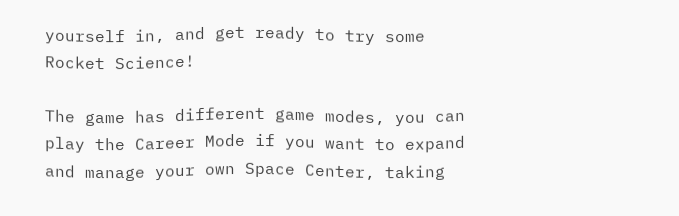yourself in, and get ready to try some Rocket Science!

The game has different game modes, you can play the Career Mode if you want to expand and manage your own Space Center, taking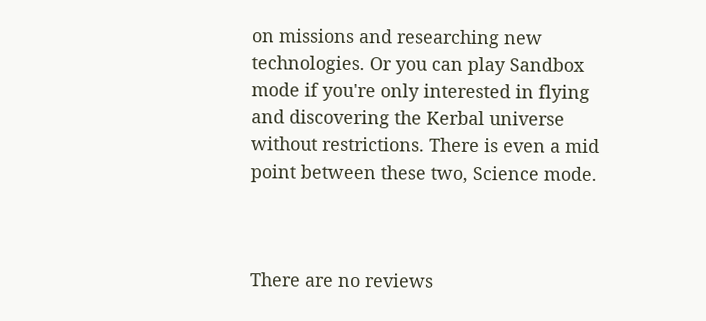on missions and researching new technologies. Or you can play Sandbox mode if you're only interested in flying and discovering the Kerbal universe without restrictions. There is even a mid point between these two, Science mode.



There are no reviews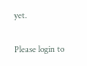yet.

Please login to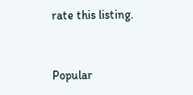rate this listing.



Popular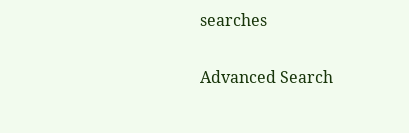searches

Advanced Search